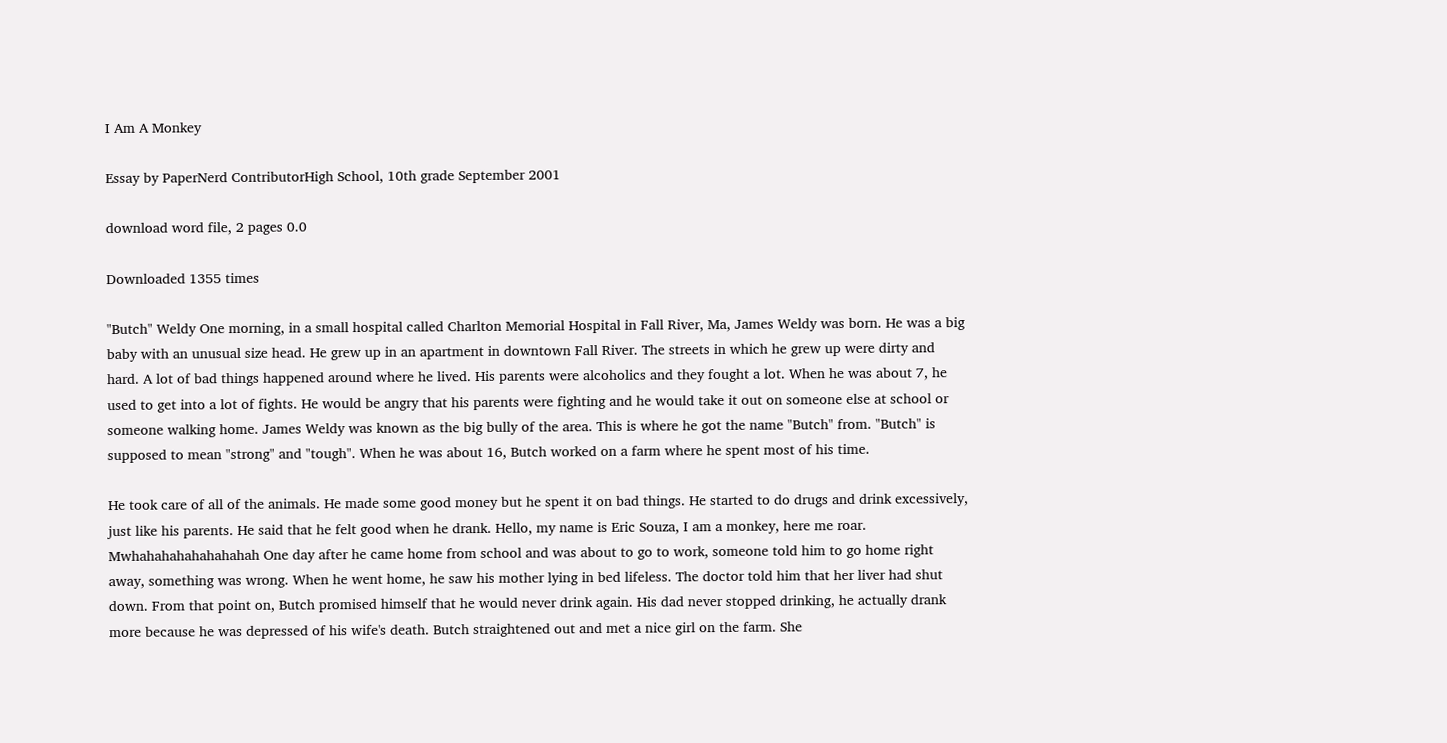I Am A Monkey

Essay by PaperNerd ContributorHigh School, 10th grade September 2001

download word file, 2 pages 0.0

Downloaded 1355 times

"Butch" Weldy One morning, in a small hospital called Charlton Memorial Hospital in Fall River, Ma, James Weldy was born. He was a big baby with an unusual size head. He grew up in an apartment in downtown Fall River. The streets in which he grew up were dirty and hard. A lot of bad things happened around where he lived. His parents were alcoholics and they fought a lot. When he was about 7, he used to get into a lot of fights. He would be angry that his parents were fighting and he would take it out on someone else at school or someone walking home. James Weldy was known as the big bully of the area. This is where he got the name "Butch" from. "Butch" is supposed to mean "strong" and "tough". When he was about 16, Butch worked on a farm where he spent most of his time.

He took care of all of the animals. He made some good money but he spent it on bad things. He started to do drugs and drink excessively, just like his parents. He said that he felt good when he drank. Hello, my name is Eric Souza, I am a monkey, here me roar. Mwhahahahahahahahah One day after he came home from school and was about to go to work, someone told him to go home right away, something was wrong. When he went home, he saw his mother lying in bed lifeless. The doctor told him that her liver had shut down. From that point on, Butch promised himself that he would never drink again. His dad never stopped drinking, he actually drank more because he was depressed of his wife's death. Butch straightened out and met a nice girl on the farm. She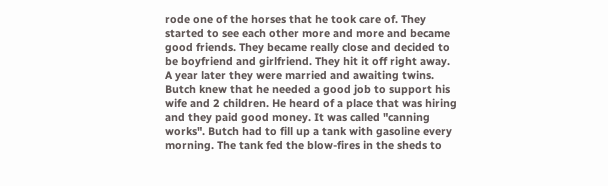rode one of the horses that he took care of. They started to see each other more and more and became good friends. They became really close and decided to be boyfriend and girlfriend. They hit it off right away. A year later they were married and awaiting twins. Butch knew that he needed a good job to support his wife and 2 children. He heard of a place that was hiring and they paid good money. It was called "canning works". Butch had to fill up a tank with gasoline every morning. The tank fed the blow-fires in the sheds to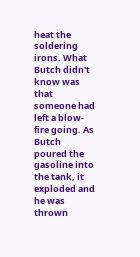heat the soldering irons. What Butch didn't know was that someone had left a blow-fire going. As Butch poured the gasoline into the tank, it exploded and he was thrown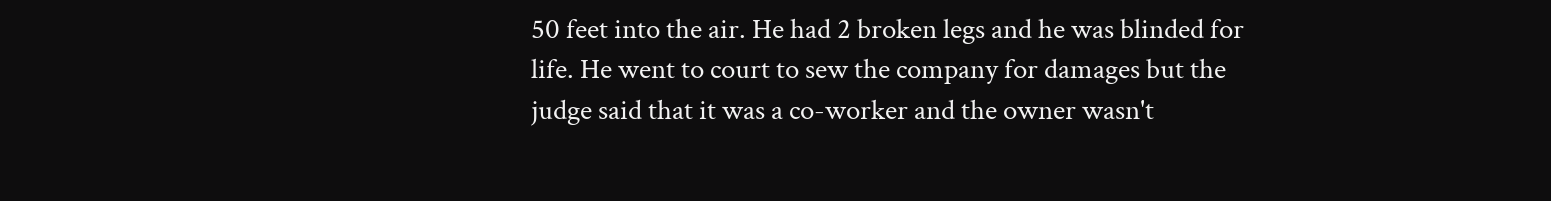50 feet into the air. He had 2 broken legs and he was blinded for life. He went to court to sew the company for damages but the judge said that it was a co-worker and the owner wasn't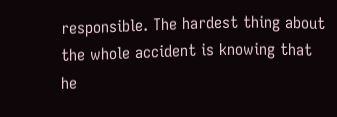responsible. The hardest thing about the whole accident is knowing that he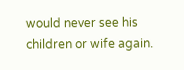would never see his children or wife again.